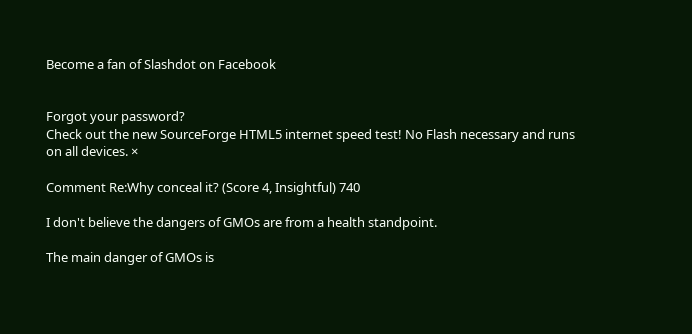Become a fan of Slashdot on Facebook


Forgot your password?
Check out the new SourceForge HTML5 internet speed test! No Flash necessary and runs on all devices. ×

Comment Re:Why conceal it? (Score 4, Insightful) 740

I don't believe the dangers of GMOs are from a health standpoint.

The main danger of GMOs is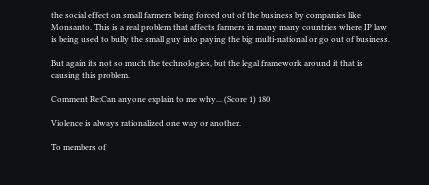the social effect on small farmers being forced out of the business by companies like Monsanto. This is a real problem that affects farmers in many many countries where IP law is being used to bully the small guy into paying the big multi-national or go out of business.

But again its not so much the technologies, but the legal framework around it that is causing this problem.

Comment Re:Can anyone explain to me why... (Score 1) 180

Violence is always rationalized one way or another.

To members of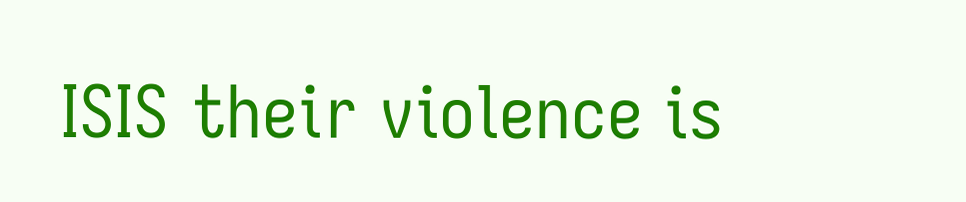ISIS their violence is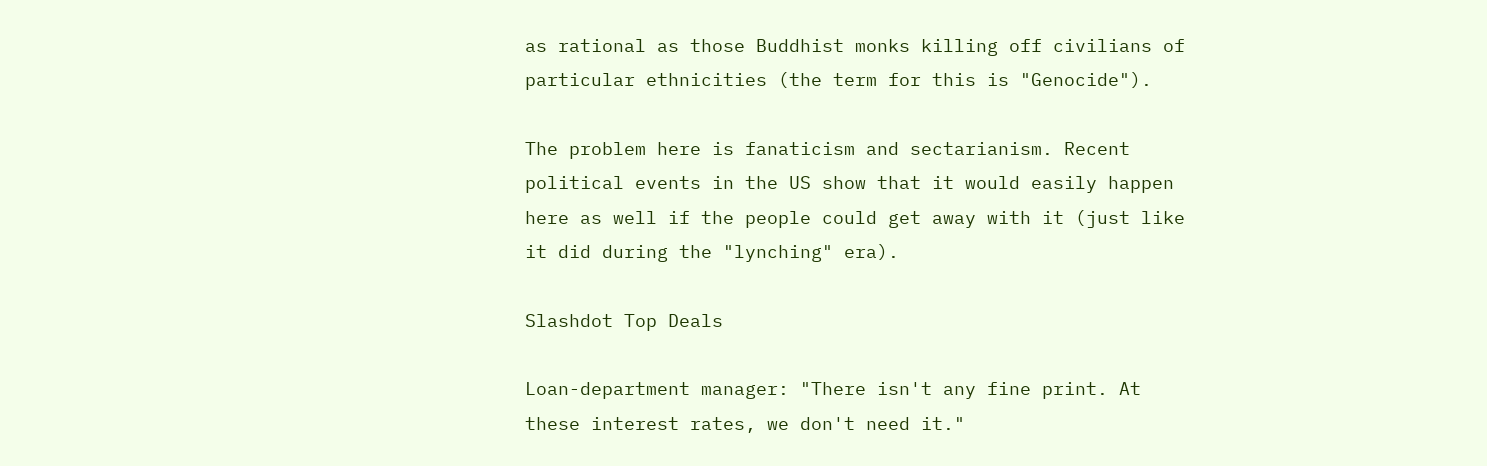as rational as those Buddhist monks killing off civilians of particular ethnicities (the term for this is "Genocide").

The problem here is fanaticism and sectarianism. Recent political events in the US show that it would easily happen here as well if the people could get away with it (just like it did during the "lynching" era).

Slashdot Top Deals

Loan-department manager: "There isn't any fine print. At these interest rates, we don't need it."